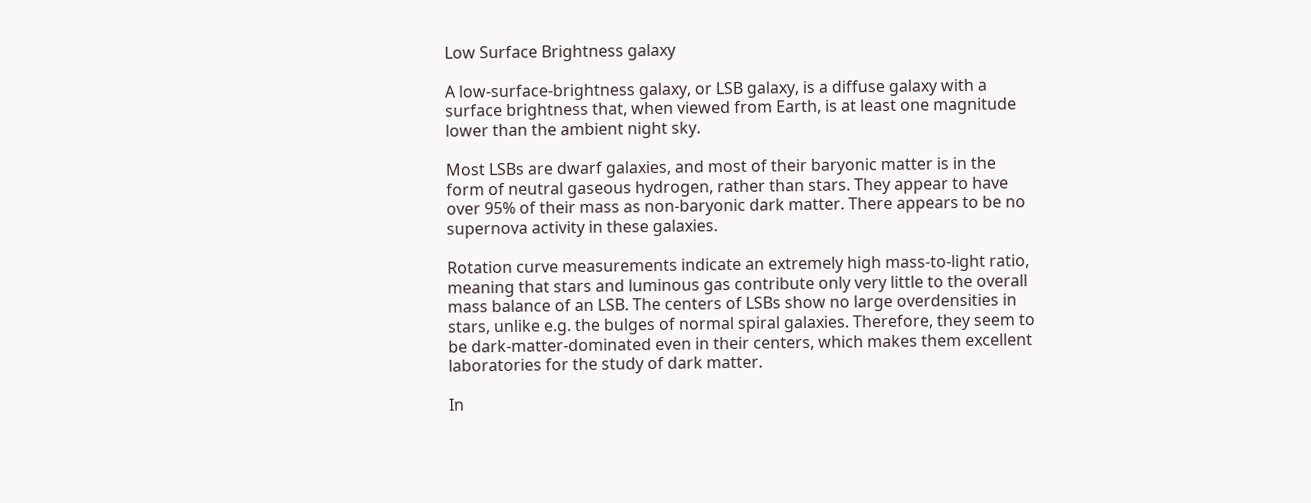Low Surface Brightness galaxy

A low-surface-brightness galaxy, or LSB galaxy, is a diffuse galaxy with a surface brightness that, when viewed from Earth, is at least one magnitude lower than the ambient night sky.

Most LSBs are dwarf galaxies, and most of their baryonic matter is in the form of neutral gaseous hydrogen, rather than stars. They appear to have over 95% of their mass as non-baryonic dark matter. There appears to be no supernova activity in these galaxies.

Rotation curve measurements indicate an extremely high mass-to-light ratio, meaning that stars and luminous gas contribute only very little to the overall mass balance of an LSB. The centers of LSBs show no large overdensities in stars, unlike e.g. the bulges of normal spiral galaxies. Therefore, they seem to be dark-matter-dominated even in their centers, which makes them excellent laboratories for the study of dark matter.

In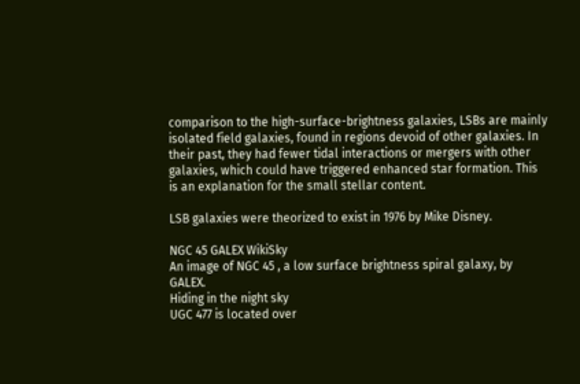comparison to the high-surface-brightness galaxies, LSBs are mainly isolated field galaxies, found in regions devoid of other galaxies. In their past, they had fewer tidal interactions or mergers with other galaxies, which could have triggered enhanced star formation. This is an explanation for the small stellar content.

LSB galaxies were theorized to exist in 1976 by Mike Disney.

NGC 45 GALEX WikiSky
An image of NGC 45 , a low surface brightness spiral galaxy, by GALEX.
Hiding in the night sky
UGC 477 is located over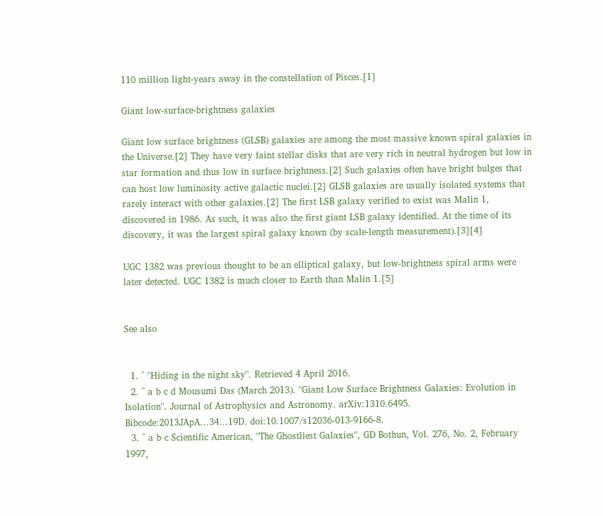110 million light-years away in the constellation of Pisces.[1]

Giant low-surface-brightness galaxies

Giant low surface brightness (GLSB) galaxies are among the most massive known spiral galaxies in the Universe.[2] They have very faint stellar disks that are very rich in neutral hydrogen but low in star formation and thus low in surface brightness.[2] Such galaxies often have bright bulges that can host low luminosity active galactic nuclei.[2] GLSB galaxies are usually isolated systems that rarely interact with other galaxies.[2] The first LSB galaxy verified to exist was Malin 1, discovered in 1986. As such, it was also the first giant LSB galaxy identified. At the time of its discovery, it was the largest spiral galaxy known (by scale-length measurement).[3][4]

UGC 1382 was previous thought to be an elliptical galaxy, but low-brightness spiral arms were later detected. UGC 1382 is much closer to Earth than Malin 1.[5]


See also


  1. ^ "Hiding in the night sky". Retrieved 4 April 2016.
  2. ^ a b c d Mousumi Das (March 2013). "Giant Low Surface Brightness Galaxies: Evolution in Isolation". Journal of Astrophysics and Astronomy. arXiv:1310.6495. Bibcode:2013JApA...34...19D. doi:10.1007/s12036-013-9166-8.
  3. ^ a b c Scientific American, "The Ghostliest Galaxies", GD Bothun, Vol. 276, No. 2, February 1997,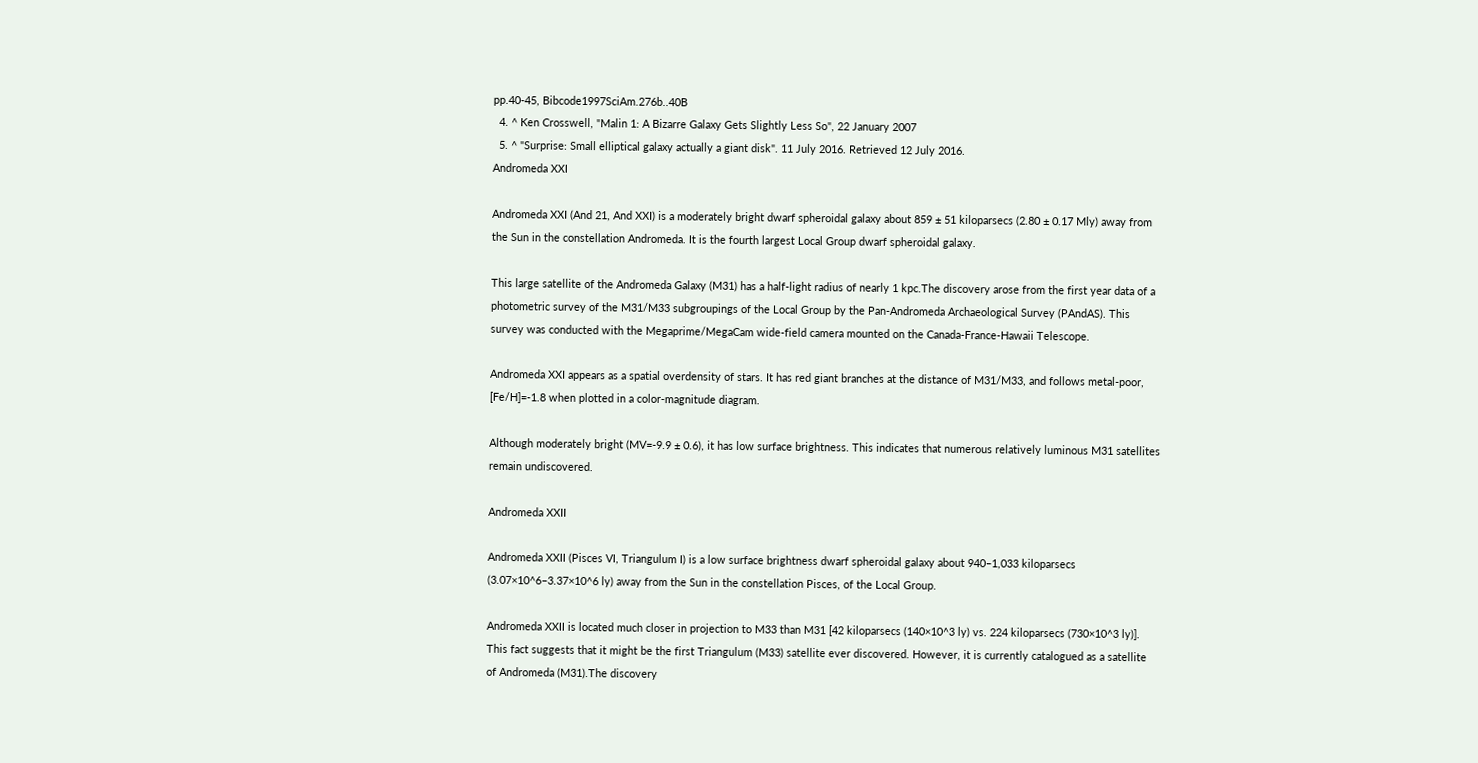pp.40-45, Bibcode1997SciAm.276b..40B
  4. ^ Ken Crosswell, "Malin 1: A Bizarre Galaxy Gets Slightly Less So", 22 January 2007
  5. ^ "Surprise: Small elliptical galaxy actually a giant disk". 11 July 2016. Retrieved 12 July 2016.
Andromeda XXI

Andromeda XXI (And 21, And XXI) is a moderately bright dwarf spheroidal galaxy about 859 ± 51 kiloparsecs (2.80 ± 0.17 Mly) away from the Sun in the constellation Andromeda. It is the fourth largest Local Group dwarf spheroidal galaxy.

This large satellite of the Andromeda Galaxy (M31) has a half-light radius of nearly 1 kpc.The discovery arose from the first year data of a photometric survey of the M31/M33 subgroupings of the Local Group by the Pan-Andromeda Archaeological Survey (PAndAS). This survey was conducted with the Megaprime/MegaCam wide-field camera mounted on the Canada-France-Hawaii Telescope.

Andromeda XXI appears as a spatial overdensity of stars. It has red giant branches at the distance of M31/M33, and follows metal-poor, [Fe/H]=-1.8 when plotted in a color-magnitude diagram.

Although moderately bright (MV=-9.9 ± 0.6), it has low surface brightness. This indicates that numerous relatively luminous M31 satellites remain undiscovered.

Andromeda XXII

Andromeda XXII (Pisces VI, Triangulum I) is a low surface brightness dwarf spheroidal galaxy about 940–1,033 kiloparsecs (3.07×10^6–3.37×10^6 ly) away from the Sun in the constellation Pisces, of the Local Group.

Andromeda XXII is located much closer in projection to M33 than M31 [42 kiloparsecs (140×10^3 ly) vs. 224 kiloparsecs (730×10^3 ly)]. This fact suggests that it might be the first Triangulum (M33) satellite ever discovered. However, it is currently catalogued as a satellite of Andromeda (M31).The discovery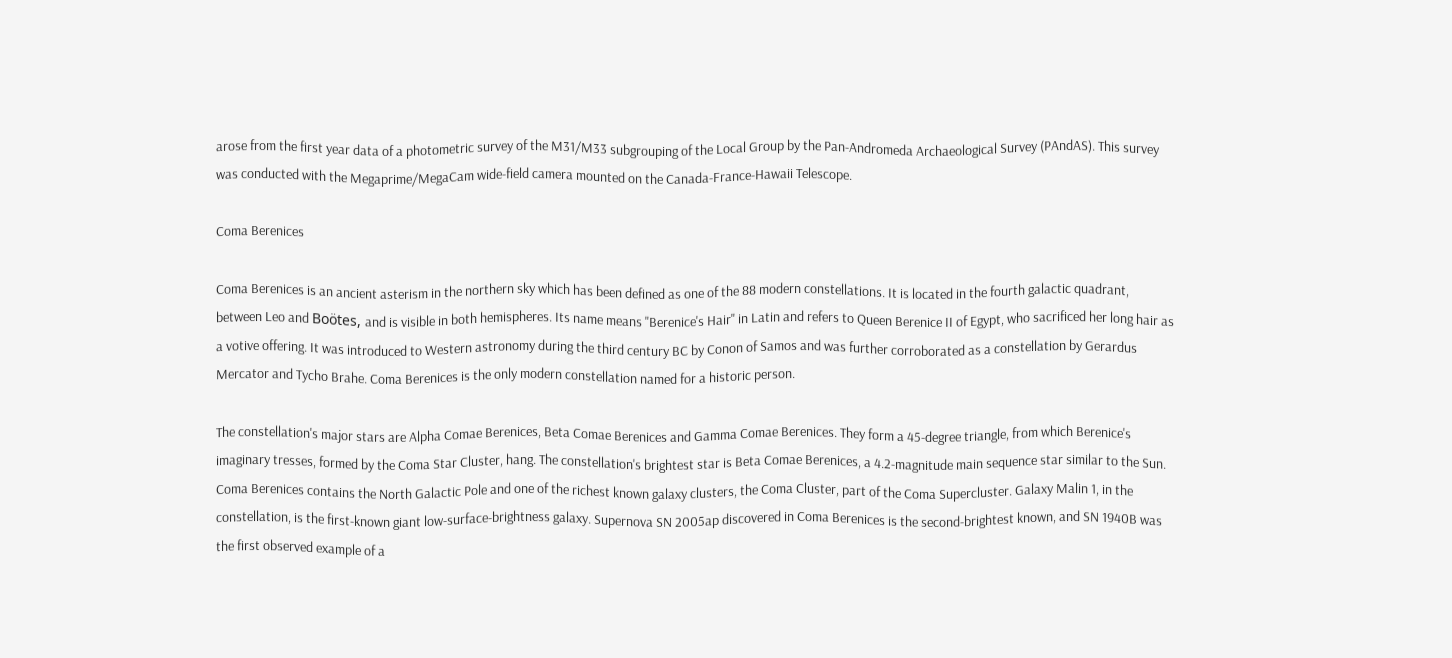arose from the first year data of a photometric survey of the M31/M33 subgrouping of the Local Group by the Pan-Andromeda Archaeological Survey (PAndAS). This survey was conducted with the Megaprime/MegaCam wide-field camera mounted on the Canada-France-Hawaii Telescope.

Coma Berenices

Coma Berenices is an ancient asterism in the northern sky which has been defined as one of the 88 modern constellations. It is located in the fourth galactic quadrant, between Leo and Boötes, and is visible in both hemispheres. Its name means "Berenice's Hair" in Latin and refers to Queen Berenice II of Egypt, who sacrificed her long hair as a votive offering. It was introduced to Western astronomy during the third century BC by Conon of Samos and was further corroborated as a constellation by Gerardus Mercator and Tycho Brahe. Coma Berenices is the only modern constellation named for a historic person.

The constellation's major stars are Alpha Comae Berenices, Beta Comae Berenices and Gamma Comae Berenices. They form a 45-degree triangle, from which Berenice's imaginary tresses, formed by the Coma Star Cluster, hang. The constellation's brightest star is Beta Comae Berenices, a 4.2-magnitude main sequence star similar to the Sun. Coma Berenices contains the North Galactic Pole and one of the richest known galaxy clusters, the Coma Cluster, part of the Coma Supercluster. Galaxy Malin 1, in the constellation, is the first-known giant low-surface-brightness galaxy. Supernova SN 2005ap discovered in Coma Berenices is the second-brightest known, and SN 1940B was the first observed example of a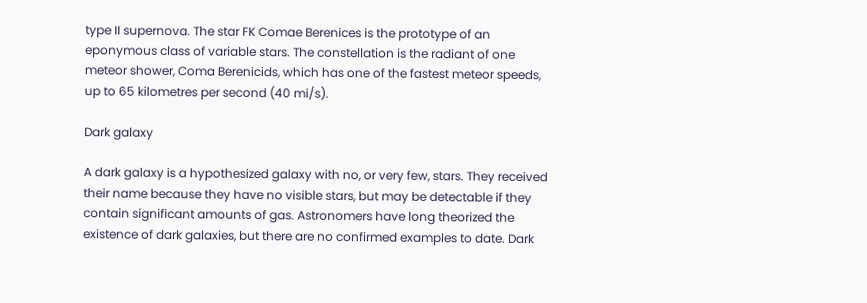type II supernova. The star FK Comae Berenices is the prototype of an eponymous class of variable stars. The constellation is the radiant of one meteor shower, Coma Berenicids, which has one of the fastest meteor speeds, up to 65 kilometres per second (40 mi/s).

Dark galaxy

A dark galaxy is a hypothesized galaxy with no, or very few, stars. They received their name because they have no visible stars, but may be detectable if they contain significant amounts of gas. Astronomers have long theorized the existence of dark galaxies, but there are no confirmed examples to date. Dark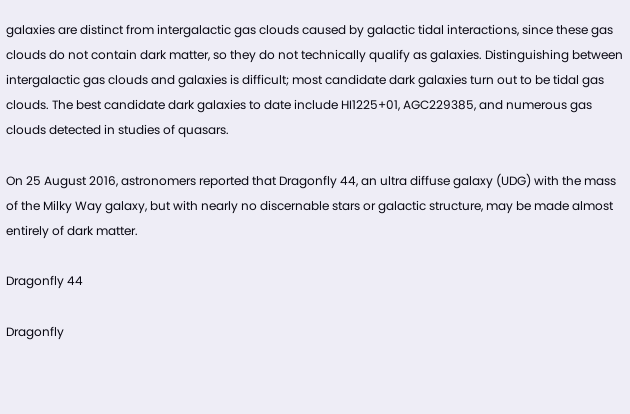galaxies are distinct from intergalactic gas clouds caused by galactic tidal interactions, since these gas clouds do not contain dark matter, so they do not technically qualify as galaxies. Distinguishing between intergalactic gas clouds and galaxies is difficult; most candidate dark galaxies turn out to be tidal gas clouds. The best candidate dark galaxies to date include HI1225+01, AGC229385, and numerous gas clouds detected in studies of quasars.

On 25 August 2016, astronomers reported that Dragonfly 44, an ultra diffuse galaxy (UDG) with the mass of the Milky Way galaxy, but with nearly no discernable stars or galactic structure, may be made almost entirely of dark matter.

Dragonfly 44

Dragonfly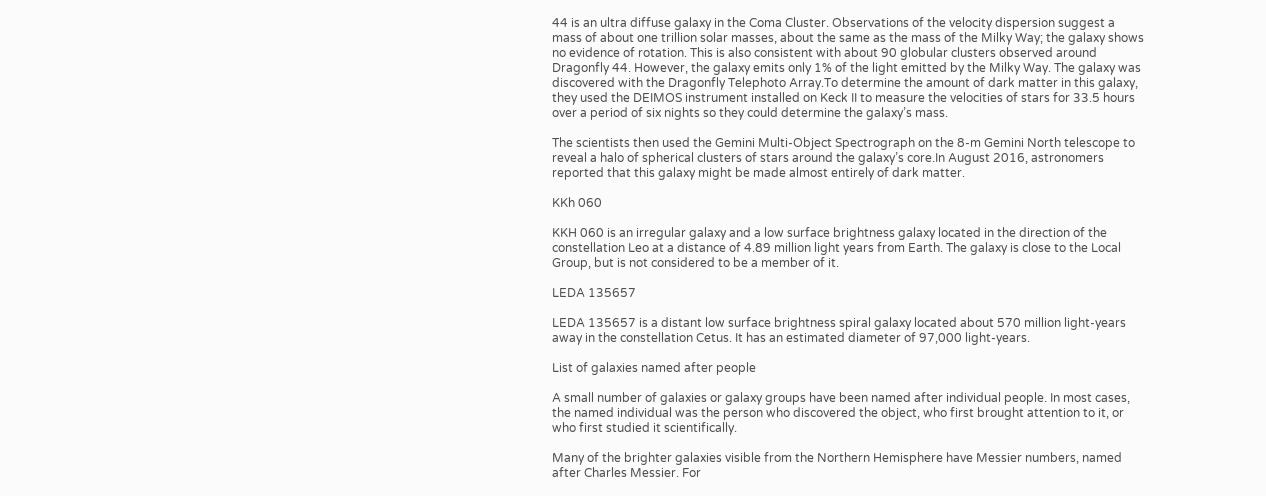44 is an ultra diffuse galaxy in the Coma Cluster. Observations of the velocity dispersion suggest a mass of about one trillion solar masses, about the same as the mass of the Milky Way; the galaxy shows no evidence of rotation. This is also consistent with about 90 globular clusters observed around Dragonfly 44. However, the galaxy emits only 1% of the light emitted by the Milky Way. The galaxy was discovered with the Dragonfly Telephoto Array.To determine the amount of dark matter in this galaxy, they used the DEIMOS instrument installed on Keck II to measure the velocities of stars for 33.5 hours over a period of six nights so they could determine the galaxy’s mass.

The scientists then used the Gemini Multi-Object Spectrograph on the 8-m Gemini North telescope to reveal a halo of spherical clusters of stars around the galaxy’s core.In August 2016, astronomers reported that this galaxy might be made almost entirely of dark matter.

KKh 060

KKH 060 is an irregular galaxy and a low surface brightness galaxy located in the direction of the constellation Leo at a distance of 4.89 million light years from Earth. The galaxy is close to the Local Group, but is not considered to be a member of it.

LEDA 135657

LEDA 135657 is a distant low surface brightness spiral galaxy located about 570 million light-years away in the constellation Cetus. It has an estimated diameter of 97,000 light-years.

List of galaxies named after people

A small number of galaxies or galaxy groups have been named after individual people. In most cases, the named individual was the person who discovered the object, who first brought attention to it, or who first studied it scientifically.

Many of the brighter galaxies visible from the Northern Hemisphere have Messier numbers, named after Charles Messier. For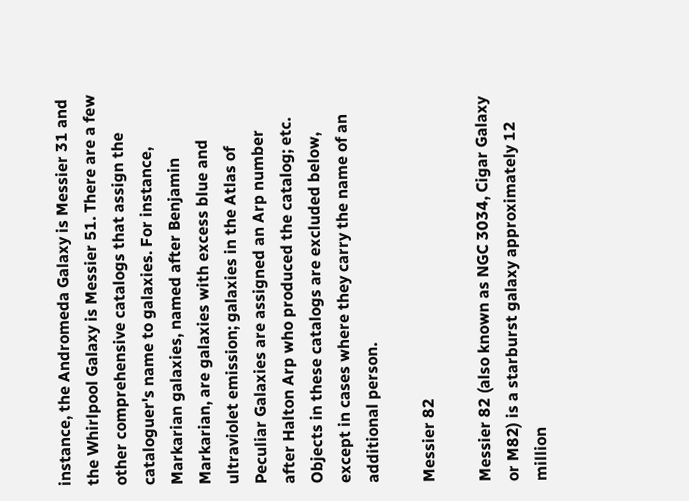instance, the Andromeda Galaxy is Messier 31 and the Whirlpool Galaxy is Messier 51. There are a few other comprehensive catalogs that assign the cataloguer's name to galaxies. For instance, Markarian galaxies, named after Benjamin Markarian, are galaxies with excess blue and ultraviolet emission; galaxies in the Atlas of Peculiar Galaxies are assigned an Arp number after Halton Arp who produced the catalog; etc. Objects in these catalogs are excluded below, except in cases where they carry the name of an additional person.

Messier 82

Messier 82 (also known as NGC 3034, Cigar Galaxy or M82) is a starburst galaxy approximately 12 million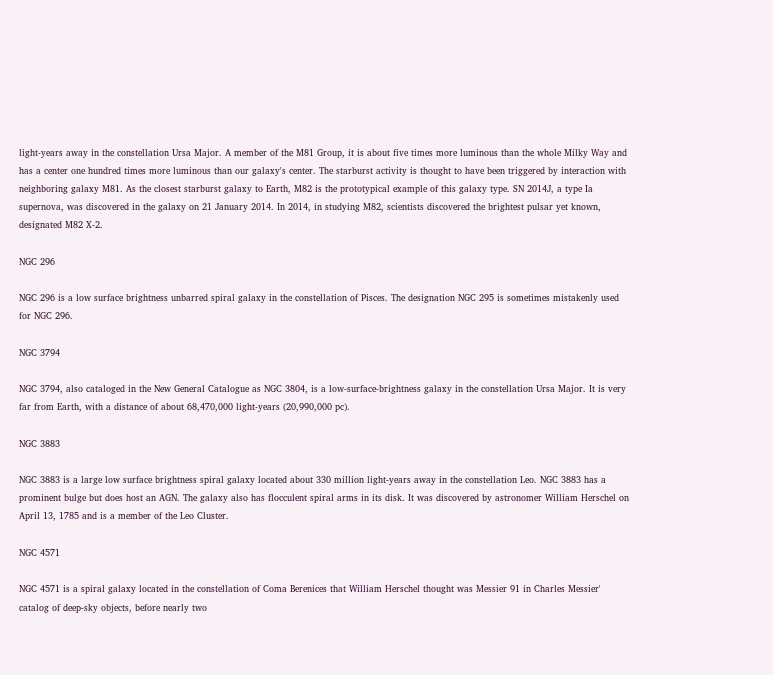light-years away in the constellation Ursa Major. A member of the M81 Group, it is about five times more luminous than the whole Milky Way and has a center one hundred times more luminous than our galaxy's center. The starburst activity is thought to have been triggered by interaction with neighboring galaxy M81. As the closest starburst galaxy to Earth, M82 is the prototypical example of this galaxy type. SN 2014J, a type Ia supernova, was discovered in the galaxy on 21 January 2014. In 2014, in studying M82, scientists discovered the brightest pulsar yet known, designated M82 X-2.

NGC 296

NGC 296 is a low surface brightness unbarred spiral galaxy in the constellation of Pisces. The designation NGC 295 is sometimes mistakenly used for NGC 296.

NGC 3794

NGC 3794, also cataloged in the New General Catalogue as NGC 3804, is a low-surface-brightness galaxy in the constellation Ursa Major. It is very far from Earth, with a distance of about 68,470,000 light-years (20,990,000 pc).

NGC 3883

NGC 3883 is a large low surface brightness spiral galaxy located about 330 million light-years away in the constellation Leo. NGC 3883 has a prominent bulge but does host an AGN. The galaxy also has flocculent spiral arms in its disk. It was discovered by astronomer William Herschel on April 13, 1785 and is a member of the Leo Cluster.

NGC 4571

NGC 4571 is a spiral galaxy located in the constellation of Coma Berenices that William Herschel thought was Messier 91 in Charles Messier' catalog of deep-sky objects, before nearly two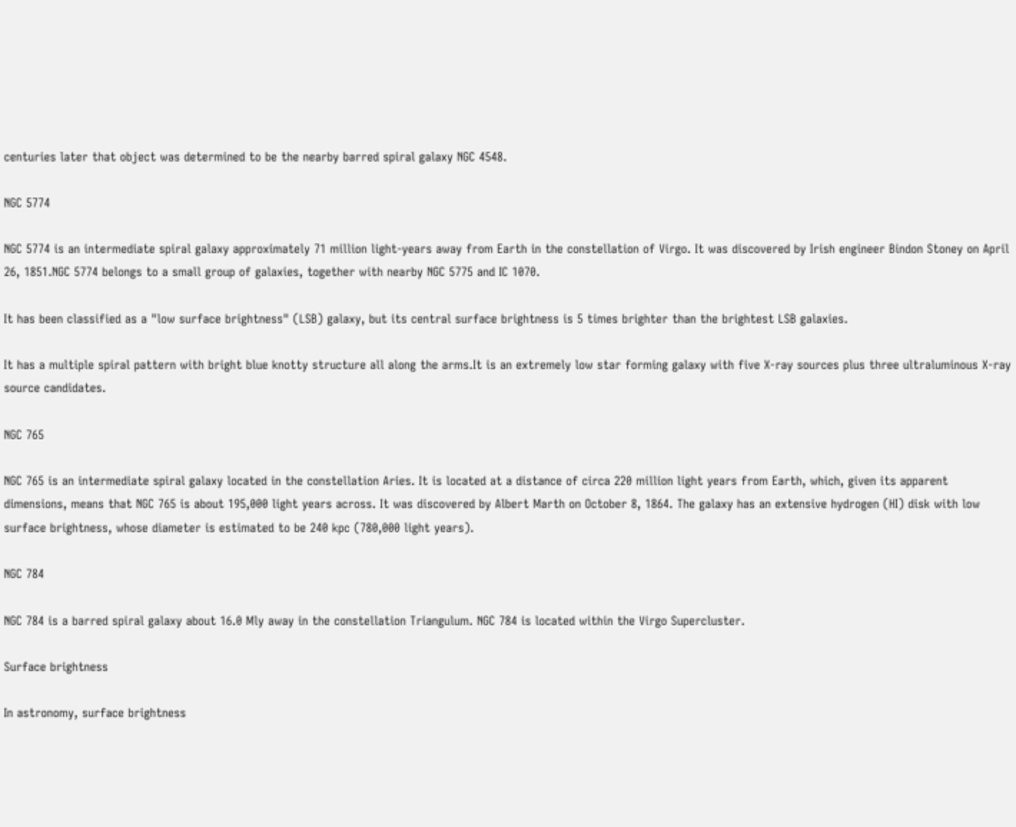centuries later that object was determined to be the nearby barred spiral galaxy NGC 4548.

NGC 5774

NGC 5774 is an intermediate spiral galaxy approximately 71 million light-years away from Earth in the constellation of Virgo. It was discovered by Irish engineer Bindon Stoney on April 26, 1851.NGC 5774 belongs to a small group of galaxies, together with nearby NGC 5775 and IC 1070.

It has been classified as a "low surface brightness" (LSB) galaxy, but its central surface brightness is 5 times brighter than the brightest LSB galaxies.

It has a multiple spiral pattern with bright blue knotty structure all along the arms.It is an extremely low star forming galaxy with five X-ray sources plus three ultraluminous X-ray source candidates.

NGC 765

NGC 765 is an intermediate spiral galaxy located in the constellation Aries. It is located at a distance of circa 220 million light years from Earth, which, given its apparent dimensions, means that NGC 765 is about 195,000 light years across. It was discovered by Albert Marth on October 8, 1864. The galaxy has an extensive hydrogen (HI) disk with low surface brightness, whose diameter is estimated to be 240 kpc (780,000 light years).

NGC 784

NGC 784 is a barred spiral galaxy about 16.0 Mly away in the constellation Triangulum. NGC 784 is located within the Virgo Supercluster.

Surface brightness

In astronomy, surface brightness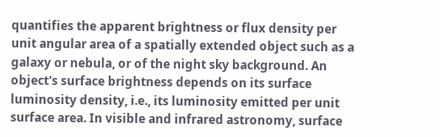quantifies the apparent brightness or flux density per unit angular area of a spatially extended object such as a galaxy or nebula, or of the night sky background. An object's surface brightness depends on its surface luminosity density, i.e., its luminosity emitted per unit surface area. In visible and infrared astronomy, surface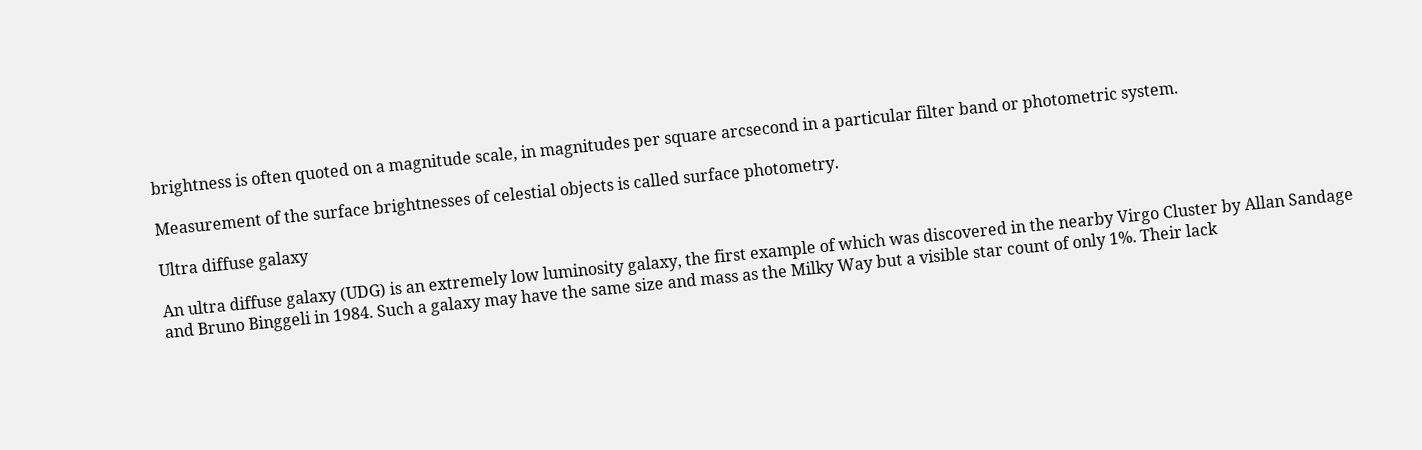brightness is often quoted on a magnitude scale, in magnitudes per square arcsecond in a particular filter band or photometric system.

Measurement of the surface brightnesses of celestial objects is called surface photometry.

Ultra diffuse galaxy

An ultra diffuse galaxy (UDG) is an extremely low luminosity galaxy, the first example of which was discovered in the nearby Virgo Cluster by Allan Sandage and Bruno Binggeli in 1984. Such a galaxy may have the same size and mass as the Milky Way but a visible star count of only 1%. Their lack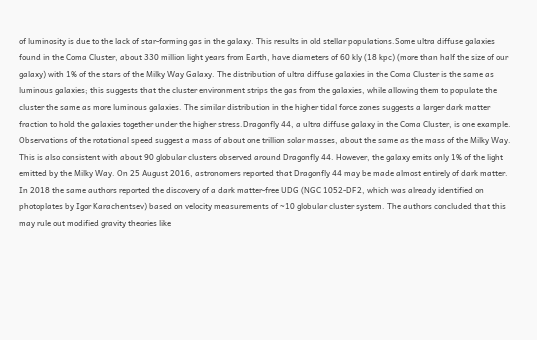of luminosity is due to the lack of star-forming gas in the galaxy. This results in old stellar populations.Some ultra diffuse galaxies found in the Coma Cluster, about 330 million light years from Earth, have diameters of 60 kly (18 kpc) (more than half the size of our galaxy) with 1% of the stars of the Milky Way Galaxy. The distribution of ultra diffuse galaxies in the Coma Cluster is the same as luminous galaxies; this suggests that the cluster environment strips the gas from the galaxies, while allowing them to populate the cluster the same as more luminous galaxies. The similar distribution in the higher tidal force zones suggests a larger dark matter fraction to hold the galaxies together under the higher stress.Dragonfly 44, a ultra diffuse galaxy in the Coma Cluster, is one example. Observations of the rotational speed suggest a mass of about one trillion solar masses, about the same as the mass of the Milky Way. This is also consistent with about 90 globular clusters observed around Dragonfly 44. However, the galaxy emits only 1% of the light emitted by the Milky Way. On 25 August 2016, astronomers reported that Dragonfly 44 may be made almost entirely of dark matter. In 2018 the same authors reported the discovery of a dark matter-free UDG (NGC 1052-DF2, which was already identified on photoplates by Igor Karachentsev) based on velocity measurements of ~10 globular cluster system. The authors concluded that this may rule out modified gravity theories like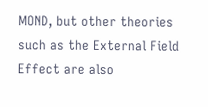MOND, but other theories such as the External Field Effect are also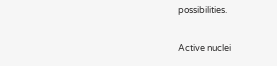possibilities.

Active nuclei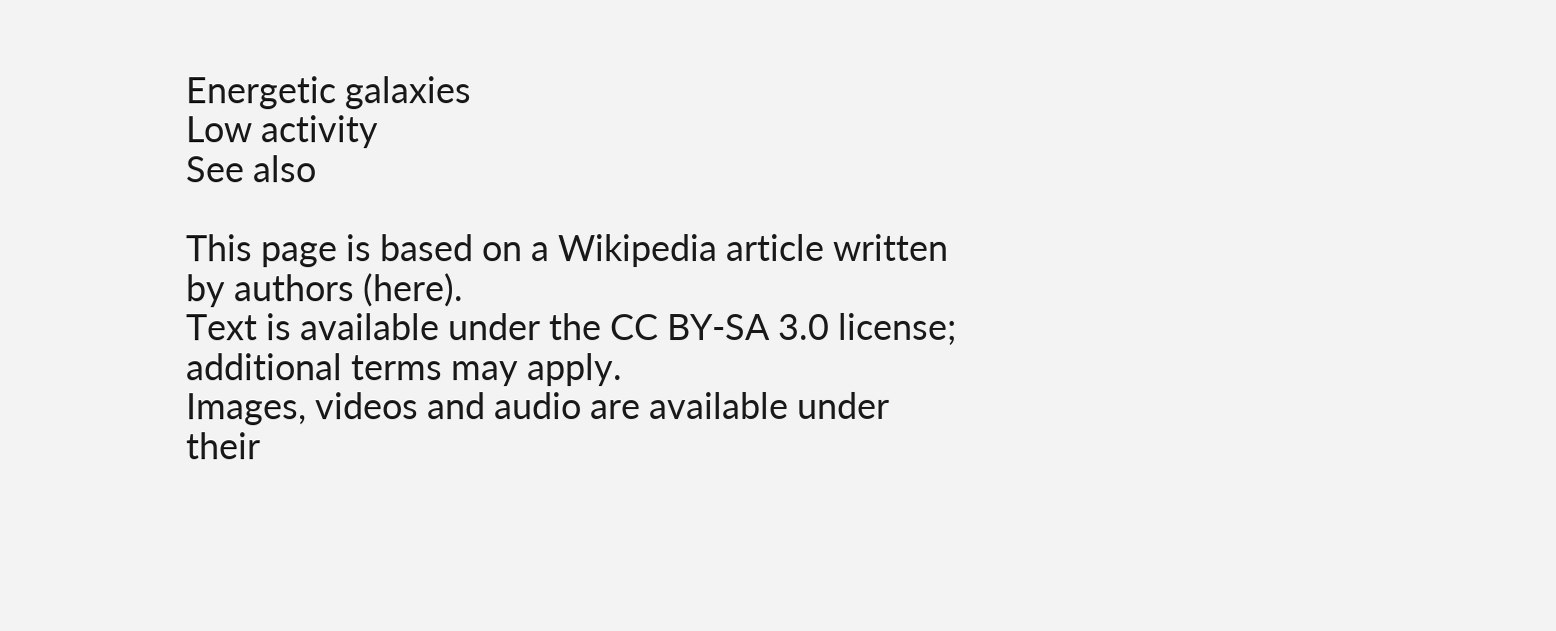Energetic galaxies
Low activity
See also

This page is based on a Wikipedia article written by authors (here).
Text is available under the CC BY-SA 3.0 license; additional terms may apply.
Images, videos and audio are available under their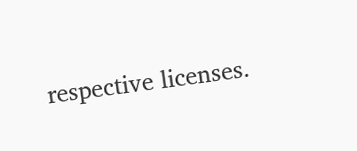respective licenses.